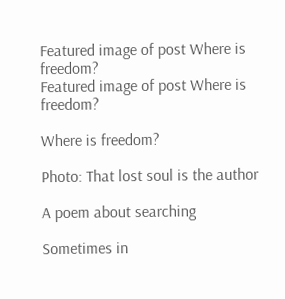Featured image of post Where is freedom?
Featured image of post Where is freedom?

Where is freedom?

Photo: That lost soul is the author

A poem about searching

Sometimes in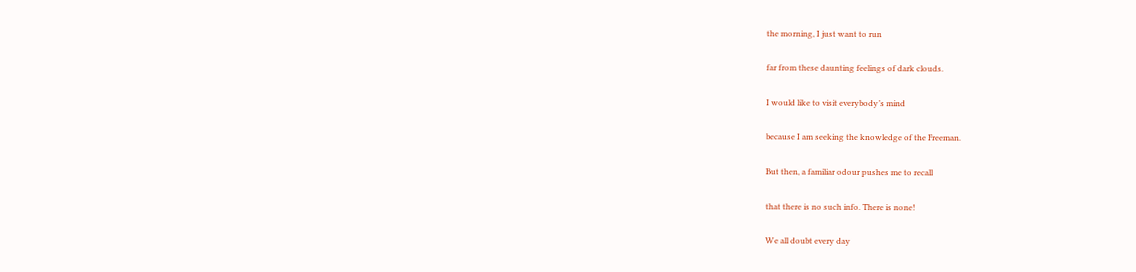the morning, I just want to run

far from these daunting feelings of dark clouds.

I would like to visit everybody’s mind

because I am seeking the knowledge of the Freeman.

But then, a familiar odour pushes me to recall

that there is no such info. There is none!

We all doubt every day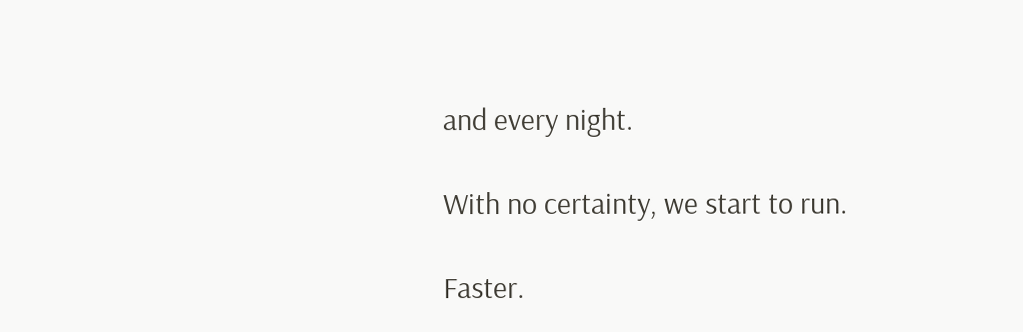and every night.

With no certainty, we start to run.

Faster.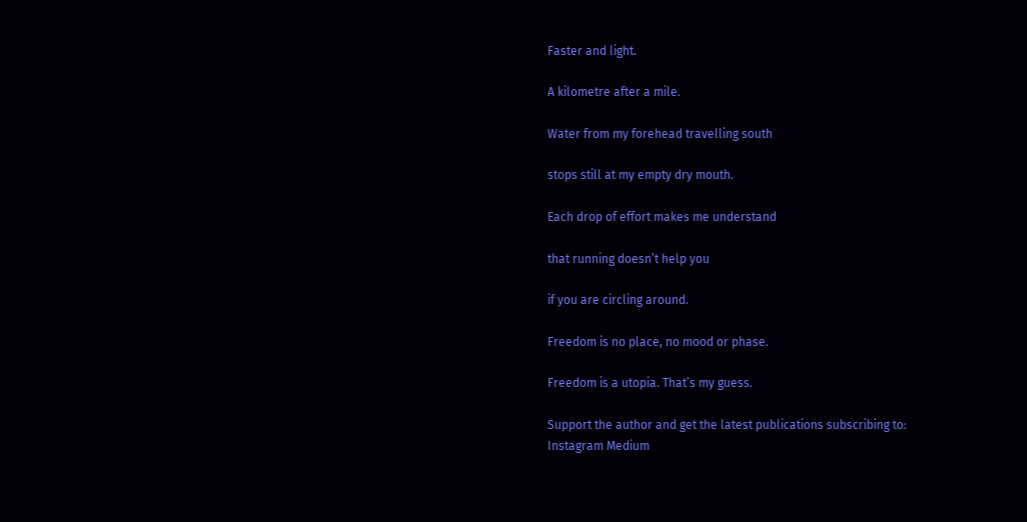Faster and light.

A kilometre after a mile.

Water from my forehead travelling south

stops still at my empty dry mouth.

Each drop of effort makes me understand

that running doesn’t help you

if you are circling around.

Freedom is no place, no mood or phase.

Freedom is a utopia. That’s my guess.

Support the author and get the latest publications subscribing to:
Instagram Medium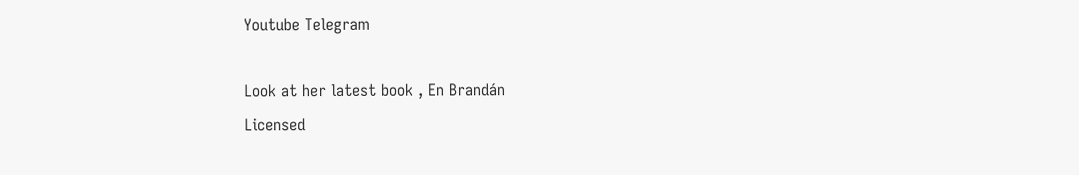Youtube Telegram

Look at her latest book , En Brandán
Licensed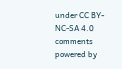under CC BY-NC-SA 4.0
comments powered by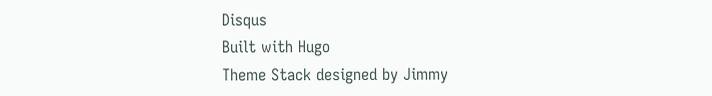Disqus
Built with Hugo
Theme Stack designed by Jimmy